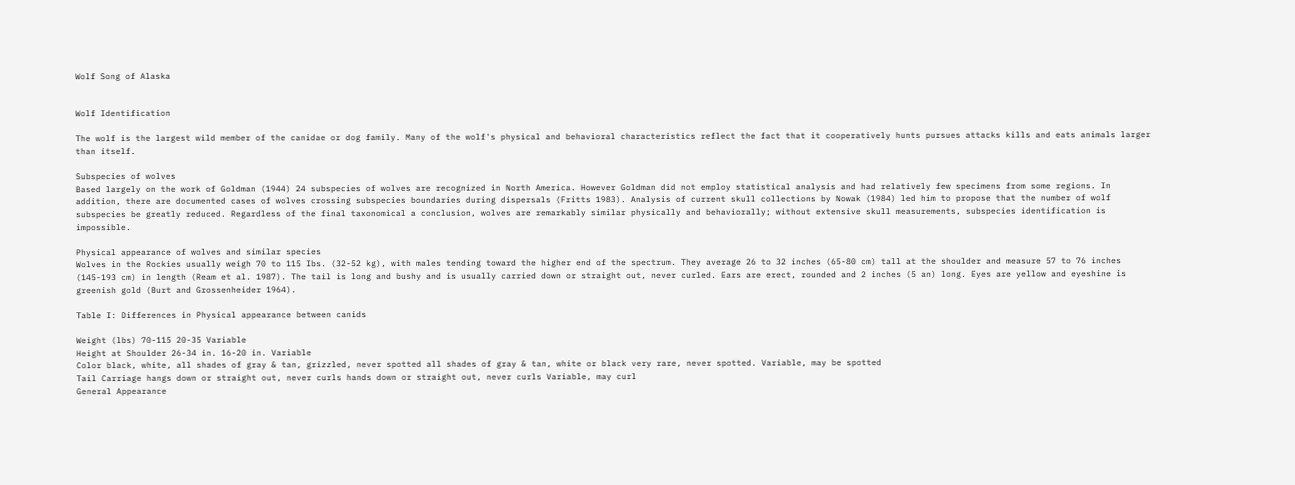Wolf Song of Alaska


Wolf Identification

The wolf is the largest wild member of the canidae or dog family. Many of the wolf's physical and behavioral characteristics reflect the fact that it cooperatively hunts pursues attacks kills and eats animals larger than itself.

Subspecies of wolves
Based largely on the work of Goldman (1944) 24 subspecies of wolves are recognized in North America. However Goldman did not employ statistical analysis and had relatively few specimens from some regions. In addition, there are documented cases of wolves crossing subspecies boundaries during dispersals (Fritts 1983). Analysis of current skull collections by Nowak (1984) led him to propose that the number of wolf subspecies be greatly reduced. Regardless of the final taxonomical a conclusion, wolves are remarkably similar physically and behaviorally; without extensive skull measurements, subspecies identification is impossible.

Physical appearance of wolves and similar species
Wolves in the Rockies usually weigh 70 to 115 Ibs. (32-52 kg), with males tending toward the higher end of the spectrum. They average 26 to 32 inches (65-80 cm) tall at the shoulder and measure 57 to 76 inches (145-193 cm) in length (Ream et al. 1987). The tail is long and bushy and is usually carried down or straight out, never curled. Ears are erect, rounded and 2 inches (5 an) long. Eyes are yellow and eyeshine is greenish gold (Burt and Grossenheider 1964).

Table I: Differences in Physical appearance between canids

Weight (lbs) 70-115 20-35 Variable
Height at Shoulder 26-34 in. 16-20 in. Variable
Color black, white, all shades of gray & tan, grizzled, never spotted all shades of gray & tan, white or black very rare, never spotted. Variable, may be spotted
Tail Carriage hangs down or straight out, never curls hands down or straight out, never curls Variable, may curl
General Appearance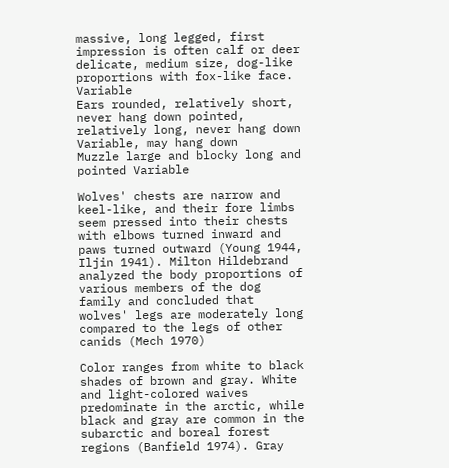massive, long legged, first impression is often calf or deer delicate, medium size, dog-like proportions with fox-like face. Variable
Ears rounded, relatively short, never hang down pointed, relatively long, never hang down Variable, may hang down
Muzzle large and blocky long and pointed Variable

Wolves' chests are narrow and keel-like, and their fore limbs seem pressed into their chests with elbows turned inward and paws turned outward (Young 1944, Iljin 1941). Milton Hildebrand analyzed the body proportions of various members of the dog family and concluded that wolves' legs are moderately long compared to the legs of other canids (Mech 1970)

Color ranges from white to black shades of brown and gray. White and light-colored waives predominate in the arctic, while black and gray are common in the subarctic and boreal forest regions (Banfield 1974). Gray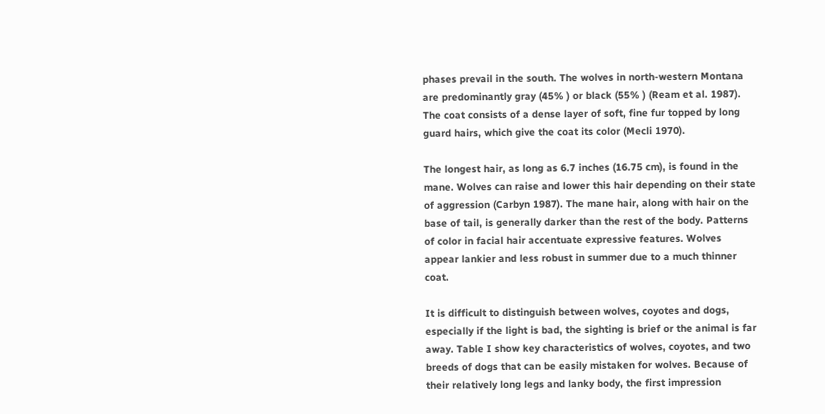phases prevail in the south. The wolves in north-western Montana are predominantly gray (45% ) or black (55% ) (Ream et al. 1987). The coat consists of a dense layer of soft, fine fur topped by long guard hairs, which give the coat its color (Mecli 1970).

The longest hair, as long as 6.7 inches (16.75 cm), is found in the mane. Wolves can raise and lower this hair depending on their state of aggression (Carbyn 1987). The mane hair, along with hair on the base of tail, is generally darker than the rest of the body. Patterns of color in facial hair accentuate expressive features. Wolves appear lankier and less robust in summer due to a much thinner coat.

It is difficult to distinguish between wolves, coyotes and dogs, especially if the light is bad, the sighting is brief or the animal is far away. Table I show key characteristics of wolves, coyotes, and two breeds of dogs that can be easily mistaken for wolves. Because of their relatively long legs and lanky body, the first impression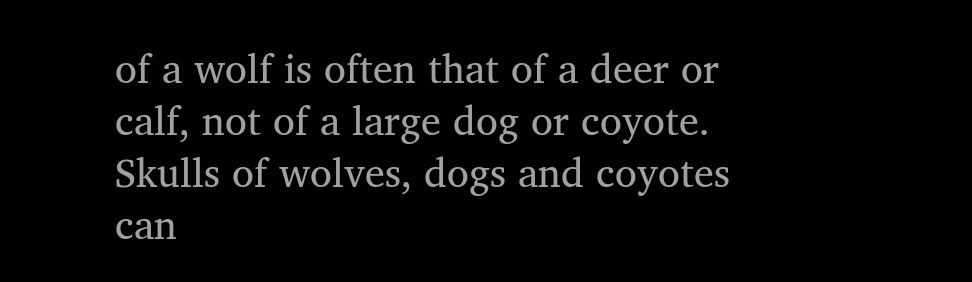of a wolf is often that of a deer or calf, not of a large dog or coyote. Skulls of wolves, dogs and coyotes can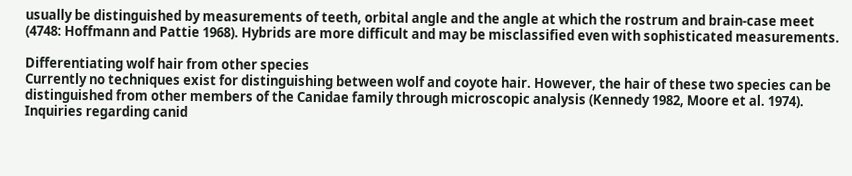usually be distinguished by measurements of teeth, orbital angle and the angle at which the rostrum and brain-case meet (4748: Hoffmann and Pattie 1968). Hybrids are more difficult and may be misclassified even with sophisticated measurements.

Differentiating wolf hair from other species
Currently no techniques exist for distinguishing between wolf and coyote hair. However, the hair of these two species can be distinguished from other members of the Canidae family through microscopic analysis (Kennedy 1982, Moore et al. 1974). Inquiries regarding canid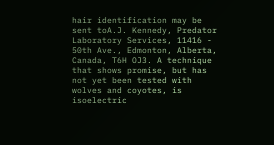hair identification may be sent toA.J. Kennedy, Predator Laboratory Services, 11416 - 50th Ave., Edmonton, Alberta, Canada, T6H OJ3. A technique that shows promise, but has not yet been tested with wolves and coyotes, is isoelectric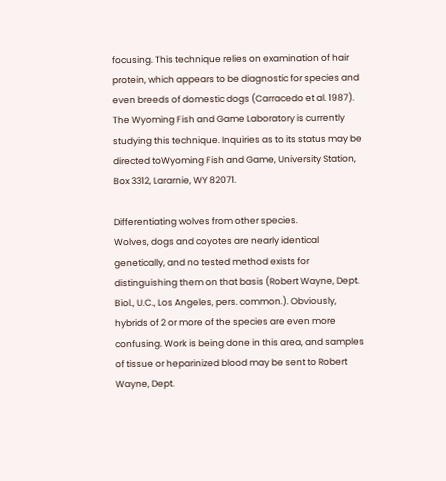focusing. This technique relies on examination of hair protein, which appears to be diagnostic for species and even breeds of domestic dogs (Carracedo et al. 1987). The Wyoming Fish and Game Laboratory is currently studying this technique. Inquiries as to its status may be directed toWyoming Fish and Game, University Station, Box 3312, Lararnie, WY 82071.

Differentiating wolves from other species.
Wolves, dogs and coyotes are nearly identical genetically, and no tested method exists for distinguishing them on that basis (Robert Wayne, Dept. Biol., U.C., Los Angeles, pers. common.). Obviously, hybrids of 2 or more of the species are even more confusing. Work is being done in this area, and samples of tissue or heparinized blood may be sent to Robert Wayne, Dept.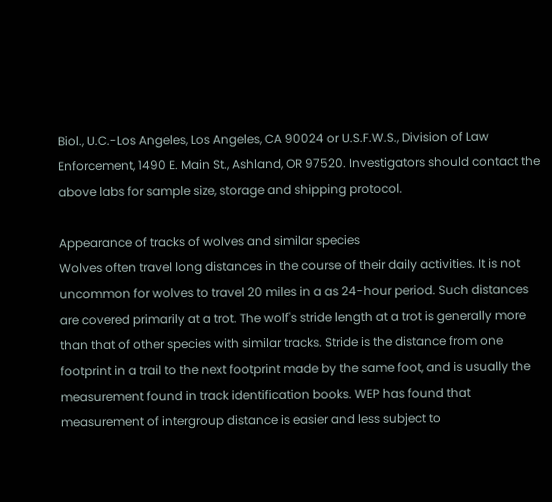Biol., U.C.-Los Angeles, Los Angeles, CA 90024 or U.S.F.W.S., Division of Law Enforcement, 1490 E. Main St., Ashland, OR 97520. Investigators should contact the above labs for sample size, storage and shipping protocol.

Appearance of tracks of wolves and similar species
Wolves often travel long distances in the course of their daily activities. It is not uncommon for wolves to travel 20 miles in a as 24-hour period. Such distances are covered primarily at a trot. The wolf's stride length at a trot is generally more than that of other species with similar tracks. Stride is the distance from one footprint in a trail to the next footprint made by the same foot, and is usually the measurement found in track identification books. WEP has found that measurement of intergroup distance is easier and less subject to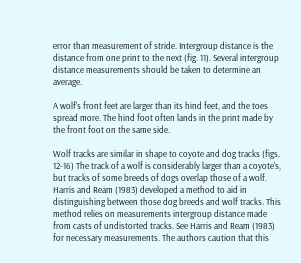error than measurement of stride. Intergroup distance is the distance from one print to the next (fig. 11). Several intergroup distance measurements should be taken to determine an average.

A wolf's front feet are larger than its hind feet, and the toes spread more. The hind foot often lands in the print made by the front foot on the same side.

Wolf tracks are similar in shape to coyote and dog tracks (figs. 12-16) The track of a wolf is considerably larger than a coyote's, but tracks of some breeds of dogs overlap those of a wolf. Harris and Ream (1983) developed a method to aid in distinguishing between those dog breeds and wolf tracks. This method relies on measurements intergroup distance made from casts of undistorted tracks. See Harris and Ream (1983) for necessary measurements. The authors caution that this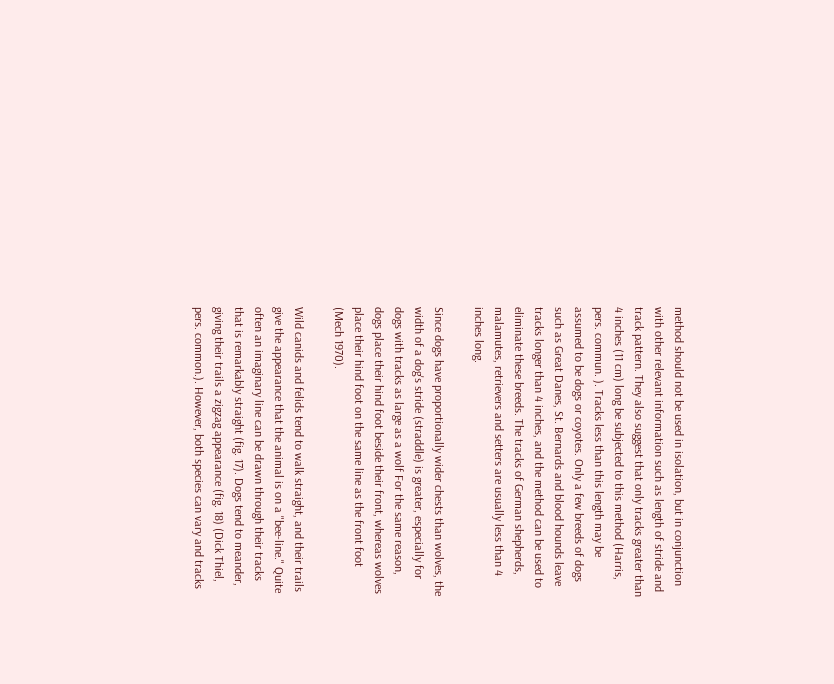method should not be used in isolation, but in conjunction with other relevant information such as length of stride and track pattern. They also suggest that only tracks greater than 4 inches (11 cm) long be subjected to this method (Harris, pers. commun. ). Tracks less than this length may be assumed to be dogs or coyotes. Only a few breeds of dogs such as Great Danes, St. Bernards and blood hounds leave tracks longer than 4 inches, and the method can be used to eliminate these breeds. The tracks of German shepherds, malamutes, retrievers and setters are usually less than 4 inches long.

Since dogs have proportionally wider chests than wolves, the width of a dog's stride (straddle) is greater, especially for dogs with tracks as large as a wolf For the same reason, dogs place their hind foot beside their front, whereas wolves place their hind foot on the same line as the front foot (Mech 1970).

Wild canids and felids tend to walk straight, and their trails give the appearance that the animal is on a "bee-line." Quite often an imaginary line can be drawn through their tracks that is remarkably straight (fig. 17). Dogs tend to meander, giving their trails a zigzag appearance (fig. 18) (Dick Thiel, pers. common.). However, both species can vary and tracks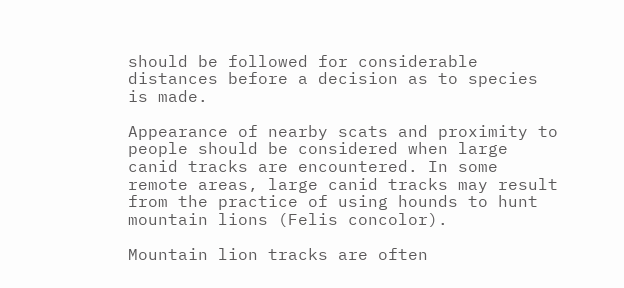should be followed for considerable distances before a decision as to species is made.

Appearance of nearby scats and proximity to people should be considered when large canid tracks are encountered. In some remote areas, large canid tracks may result from the practice of using hounds to hunt mountain lions (Felis concolor).

Mountain lion tracks are often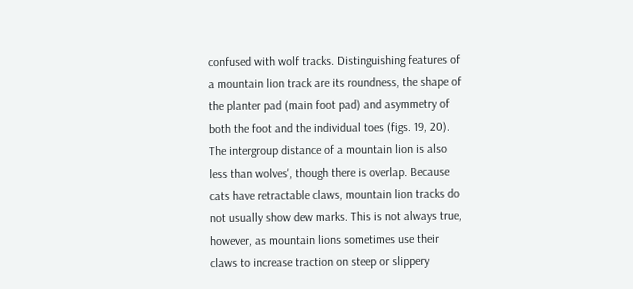confused with wolf tracks. Distinguishing features of a mountain lion track are its roundness, the shape of the planter pad (main foot pad) and asymmetry of both the foot and the individual toes (figs. 19, 20). The intergroup distance of a mountain lion is also less than wolves', though there is overlap. Because cats have retractable claws, mountain lion tracks do not usually show dew marks. This is not always true, however, as mountain lions sometimes use their claws to increase traction on steep or slippery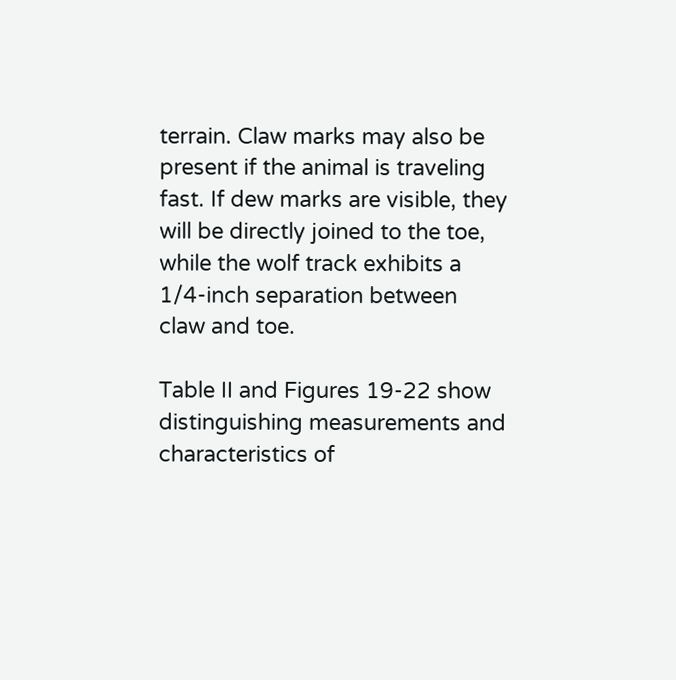terrain. Claw marks may also be present if the animal is traveling fast. If dew marks are visible, they will be directly joined to the toe, while the wolf track exhibits a 1/4-inch separation between claw and toe.

Table II and Figures 19-22 show distinguishing measurements and characteristics of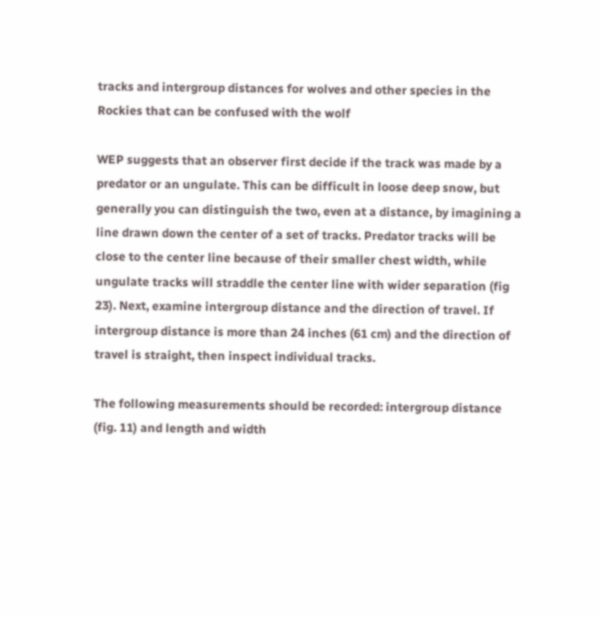tracks and intergroup distances for wolves and other species in the Rockies that can be confused with the wolf

WEP suggests that an observer first decide if the track was made by a predator or an ungulate. This can be difficult in loose deep snow, but generally you can distinguish the two, even at a distance, by imagining a line drawn down the center of a set of tracks. Predator tracks will be close to the center line because of their smaller chest width, while ungulate tracks will straddle the center line with wider separation (fig 23). Next, examine intergroup distance and the direction of travel. If intergroup distance is more than 24 inches (61 cm) and the direction of travel is straight, then inspect individual tracks.

The following measurements should be recorded: intergroup distance (fig. 11) and length and width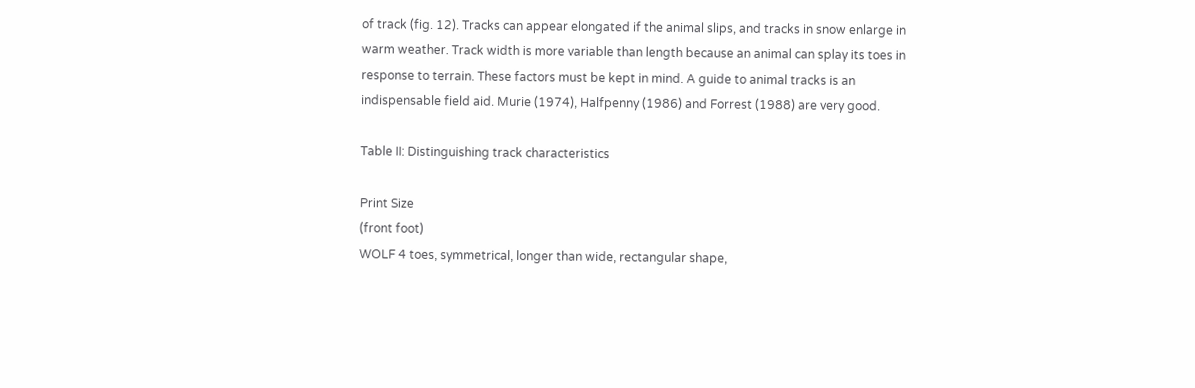of track (fig. 12). Tracks can appear elongated if the animal slips, and tracks in snow enlarge in warm weather. Track width is more variable than length because an animal can splay its toes in response to terrain. These factors must be kept in mind. A guide to animal tracks is an indispensable field aid. Murie (1974), Halfpenny (1986) and Forrest (1988) are very good.

Table II: Distinguishing track characteristics

Print Size
(front foot)
WOLF 4 toes, symmetrical, longer than wide, rectangular shape,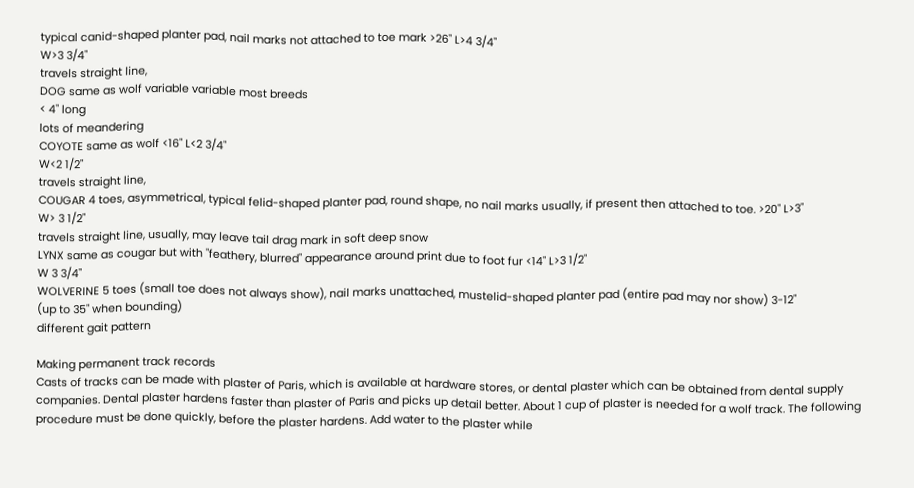typical canid-shaped planter pad, nail marks not attached to toe mark >26" L>4 3/4"
W>3 3/4"
travels straight line,
DOG same as wolf variable variable most breeds
< 4" long
lots of meandering
COYOTE same as wolf <16" L<2 3/4"
W<2 1/2"
travels straight line,
COUGAR 4 toes, asymmetrical, typical felid-shaped planter pad, round shape, no nail marks usually, if present then attached to toe. >20" L>3"
W> 3 1/2"
travels straight line, usually, may leave tail drag mark in soft deep snow
LYNX same as cougar but with "feathery, blurred" appearance around print due to foot fur <14" L>3 1/2"
W 3 3/4"
WOLVERINE 5 toes (small toe does not always show), nail marks unattached, mustelid-shaped planter pad (entire pad may nor show) 3-12"
(up to 35" when bounding)
different gait pattern

Making permanent track records
Casts of tracks can be made with plaster of Paris, which is available at hardware stores, or dental plaster which can be obtained from dental supply companies. Dental plaster hardens faster than plaster of Paris and picks up detail better. About 1 cup of plaster is needed for a wolf track. The following procedure must be done quickly, before the plaster hardens. Add water to the plaster while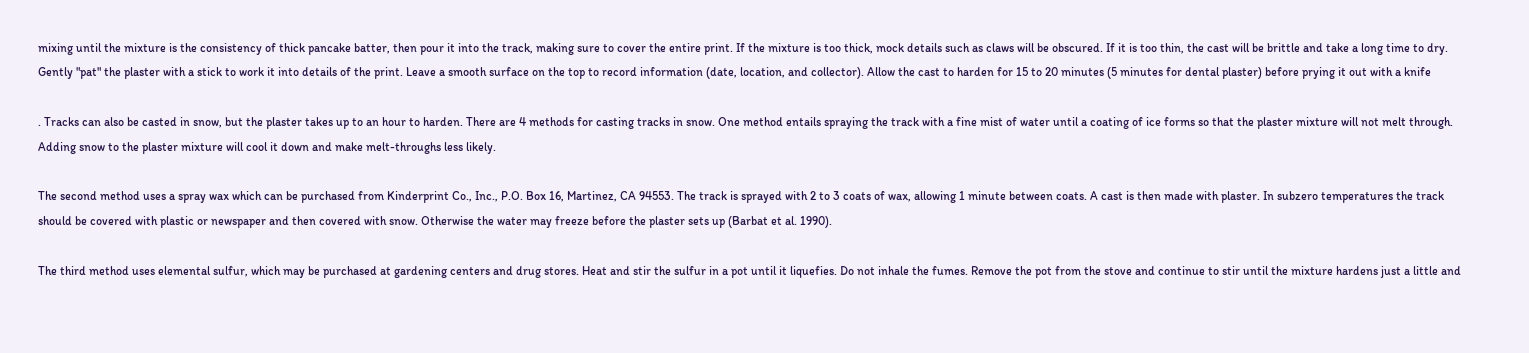mixing until the mixture is the consistency of thick pancake batter, then pour it into the track, making sure to cover the entire print. If the mixture is too thick, mock details such as claws will be obscured. If it is too thin, the cast will be brittle and take a long time to dry. Gently "pat" the plaster with a stick to work it into details of the print. Leave a smooth surface on the top to record information (date, location, and collector). Allow the cast to harden for 15 to 20 minutes (5 minutes for dental plaster) before prying it out with a knife

. Tracks can also be casted in snow, but the plaster takes up to an hour to harden. There are 4 methods for casting tracks in snow. One method entails spraying the track with a fine mist of water until a coating of ice forms so that the plaster mixture will not melt through. Adding snow to the plaster mixture will cool it down and make melt-throughs less likely.

The second method uses a spray wax which can be purchased from Kinderprint Co., Inc., P.O. Box 16, Martinez, CA 94553. The track is sprayed with 2 to 3 coats of wax, allowing 1 minute between coats. A cast is then made with plaster. In subzero temperatures the track should be covered with plastic or newspaper and then covered with snow. Otherwise the water may freeze before the plaster sets up (Barbat et al. 1990).

The third method uses elemental sulfur, which may be purchased at gardening centers and drug stores. Heat and stir the sulfur in a pot until it liquefies. Do not inhale the fumes. Remove the pot from the stove and continue to stir until the mixture hardens just a little and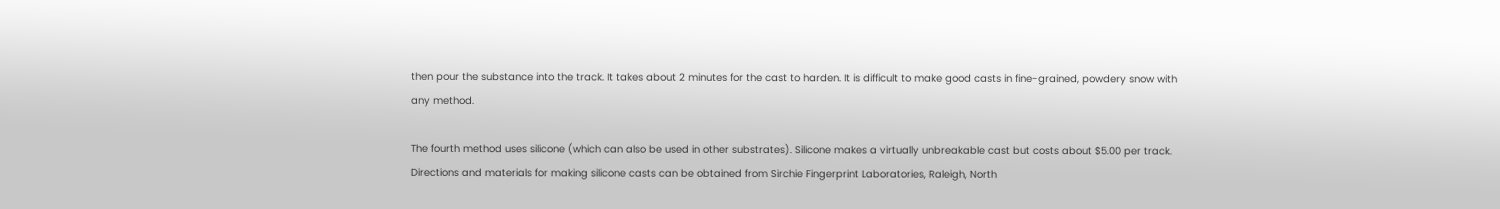then pour the substance into the track. It takes about 2 minutes for the cast to harden. It is difficult to make good casts in fine-grained, powdery snow with any method.

The fourth method uses silicone (which can also be used in other substrates). Silicone makes a virtually unbreakable cast but costs about $5.00 per track. Directions and materials for making silicone casts can be obtained from Sirchie Fingerprint Laboratories, Raleigh, North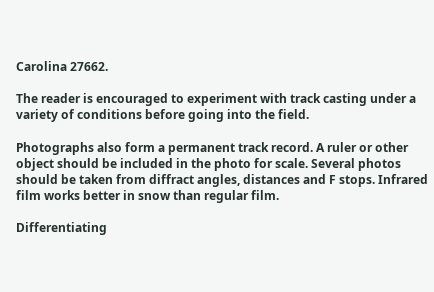Carolina 27662.

The reader is encouraged to experiment with track casting under a variety of conditions before going into the field.

Photographs also form a permanent track record. A ruler or other object should be included in the photo for scale. Several photos should be taken from diffract angles, distances and F stops. Infrared film works better in snow than regular film.

Differentiating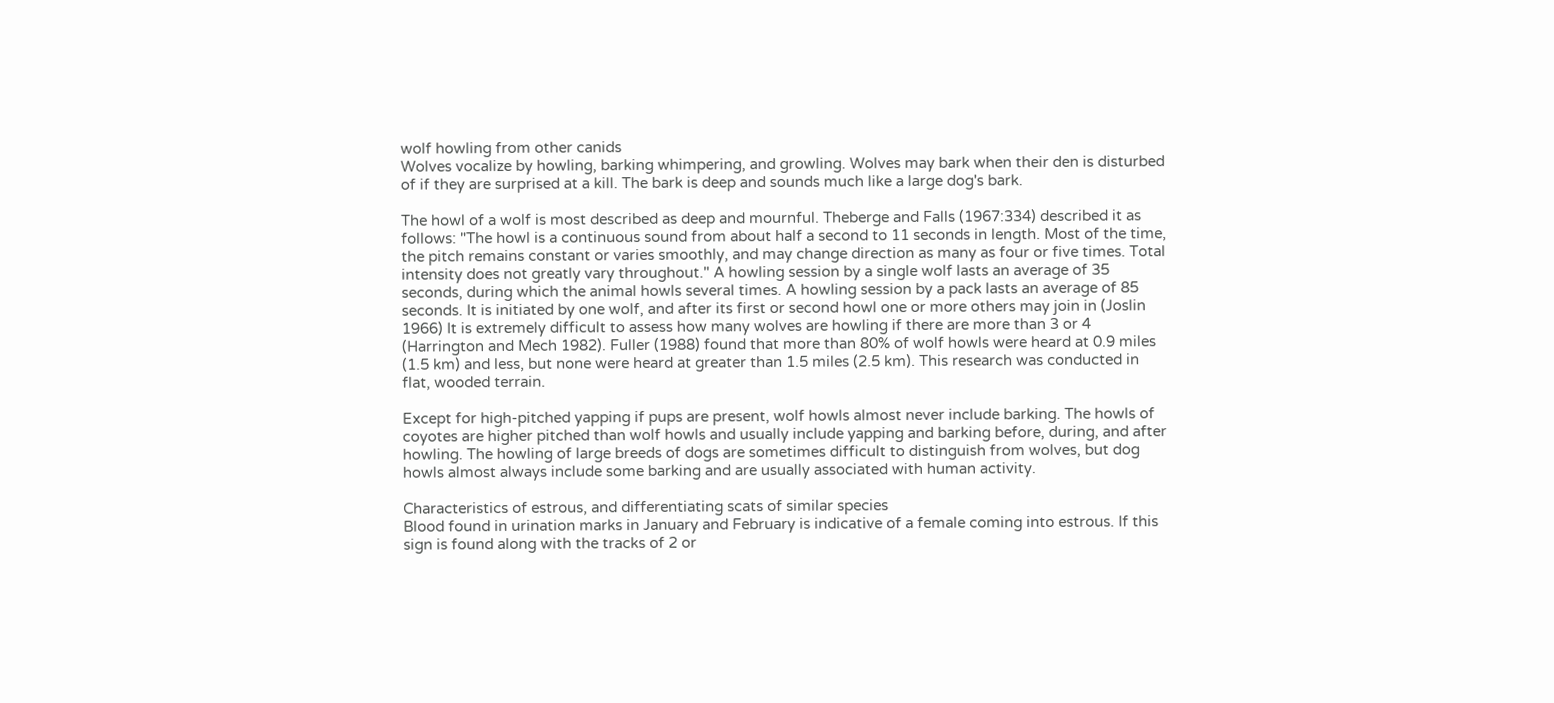wolf howling from other canids
Wolves vocalize by howling, barking whimpering, and growling. Wolves may bark when their den is disturbed of if they are surprised at a kill. The bark is deep and sounds much like a large dog's bark.

The howl of a wolf is most described as deep and mournful. Theberge and Falls (1967:334) described it as follows: "The howl is a continuous sound from about half a second to 11 seconds in length. Most of the time, the pitch remains constant or varies smoothly, and may change direction as many as four or five times. Total intensity does not greatly vary throughout." A howling session by a single wolf lasts an average of 35 seconds, during which the animal howls several times. A howling session by a pack lasts an average of 85 seconds. It is initiated by one wolf, and after its first or second howl one or more others may join in (Joslin 1966) It is extremely difficult to assess how many wolves are howling if there are more than 3 or 4 (Harrington and Mech 1982). Fuller (1988) found that more than 80% of wolf howls were heard at 0.9 miles (1.5 km) and less, but none were heard at greater than 1.5 miles (2.5 km). This research was conducted in flat, wooded terrain.

Except for high-pitched yapping if pups are present, wolf howls almost never include barking. The howls of coyotes are higher pitched than wolf howls and usually include yapping and barking before, during, and after howling. The howling of large breeds of dogs are sometimes difficult to distinguish from wolves, but dog howls almost always include some barking and are usually associated with human activity.

Characteristics of estrous, and differentiating scats of similar species
Blood found in urination marks in January and February is indicative of a female coming into estrous. If this sign is found along with the tracks of 2 or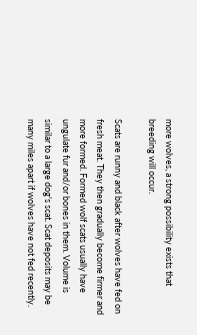more wolves, a strong possibility exists that breeding will occur.

Scats are runny and black after wolves have fed on fresh meat. They then gradually become firmer and more formed. Formed wolf scats usually have ungulate fur and/or bones in them. Volume is similar to a large dog's scat. Scat deposits may be many miles apart if wolves have not fed recently.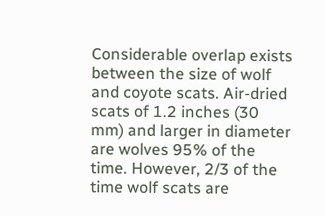Considerable overlap exists between the size of wolf and coyote scats. Air-dried scats of 1.2 inches (30 mm) and larger in diameter are wolves 95% of the time. However, 2/3 of the time wolf scats are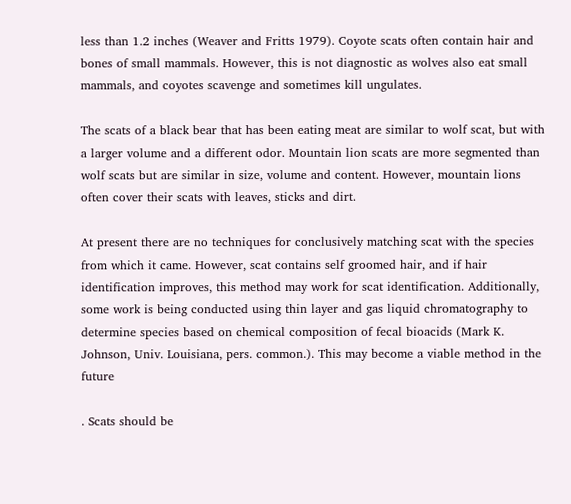less than 1.2 inches (Weaver and Fritts 1979). Coyote scats often contain hair and bones of small mammals. However, this is not diagnostic as wolves also eat small mammals, and coyotes scavenge and sometimes kill ungulates.

The scats of a black bear that has been eating meat are similar to wolf scat, but with a larger volume and a different odor. Mountain lion scats are more segmented than wolf scats but are similar in size, volume and content. However, mountain lions often cover their scats with leaves, sticks and dirt.

At present there are no techniques for conclusively matching scat with the species from which it came. However, scat contains self groomed hair, and if hair identification improves, this method may work for scat identification. Additionally, some work is being conducted using thin layer and gas liquid chromatography to determine species based on chemical composition of fecal bioacids (Mark K. Johnson, Univ. Louisiana, pers. common.). This may become a viable method in the future

. Scats should be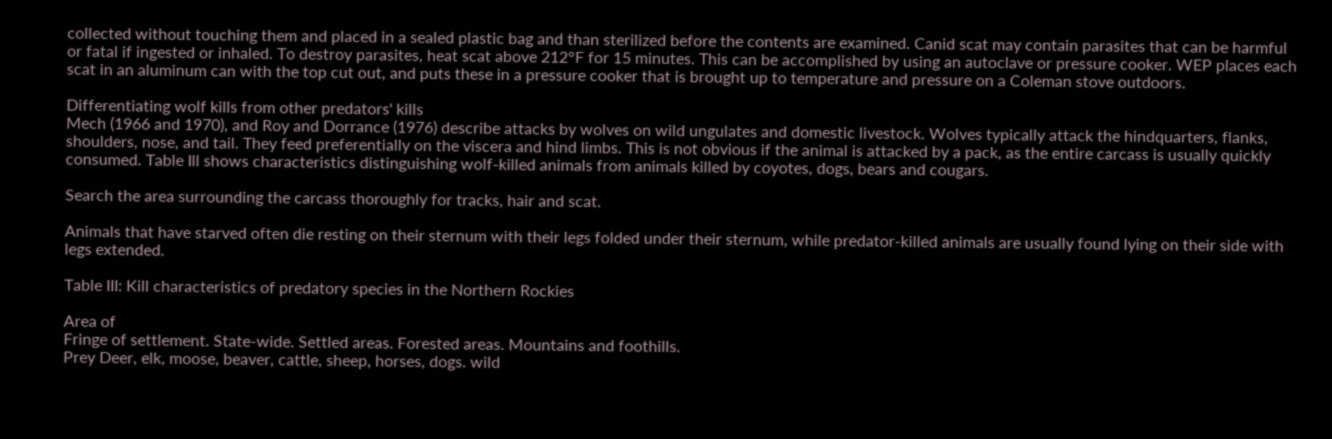collected without touching them and placed in a sealed plastic bag and than sterilized before the contents are examined. Canid scat may contain parasites that can be harmful or fatal if ingested or inhaled. To destroy parasites, heat scat above 212°F for 15 minutes. This can be accomplished by using an autoclave or pressure cooker. WEP places each scat in an aluminum can with the top cut out, and puts these in a pressure cooker that is brought up to temperature and pressure on a Coleman stove outdoors.

Differentiating wolf kills from other predators' kills
Mech (1966 and 1970), and Roy and Dorrance (1976) describe attacks by wolves on wild ungulates and domestic livestock. Wolves typically attack the hindquarters, flanks, shoulders, nose, and tail. They feed preferentially on the viscera and hind limbs. This is not obvious if the animal is attacked by a pack, as the entire carcass is usually quickly consumed. Table Ill shows characteristics distinguishing wolf-killed animals from animals killed by coyotes, dogs, bears and cougars.

Search the area surrounding the carcass thoroughly for tracks, hair and scat.

Animals that have starved often die resting on their sternum with their legs folded under their sternum, while predator-killed animals are usually found lying on their side with legs extended.

Table III: Kill characteristics of predatory species in the Northern Rockies

Area of
Fringe of settlement. State-wide. Settled areas. Forested areas. Mountains and foothills.
Prey Deer, elk, moose, beaver, cattle, sheep, horses, dogs. wild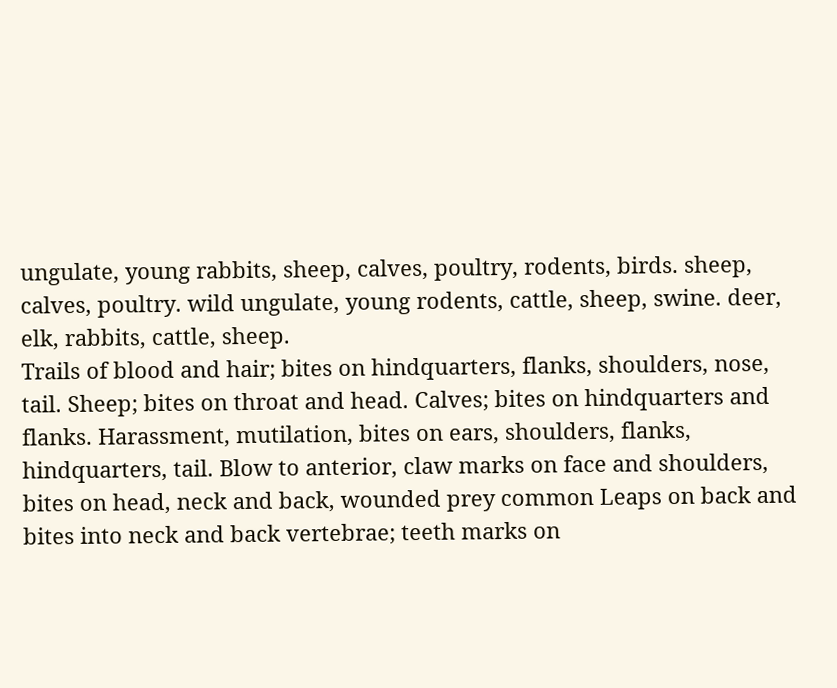ungulate, young rabbits, sheep, calves, poultry, rodents, birds. sheep, calves, poultry. wild ungulate, young rodents, cattle, sheep, swine. deer, elk, rabbits, cattle, sheep.
Trails of blood and hair; bites on hindquarters, flanks, shoulders, nose, tail. Sheep; bites on throat and head. Calves; bites on hindquarters and flanks. Harassment, mutilation, bites on ears, shoulders, flanks, hindquarters, tail. Blow to anterior, claw marks on face and shoulders, bites on head, neck and back, wounded prey common Leaps on back and bites into neck and back vertebrae; teeth marks on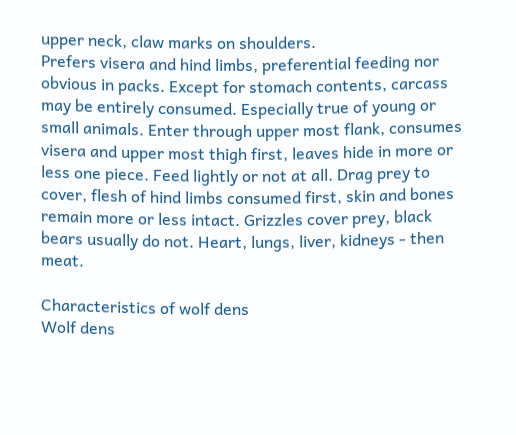upper neck, claw marks on shoulders.
Prefers visera and hind limbs, preferential feeding nor obvious in packs. Except for stomach contents, carcass may be entirely consumed. Especially true of young or small animals. Enter through upper most flank, consumes visera and upper most thigh first, leaves hide in more or less one piece. Feed lightly or not at all. Drag prey to cover, flesh of hind limbs consumed first, skin and bones remain more or less intact. Grizzles cover prey, black bears usually do not. Heart, lungs, liver, kidneys - then meat.

Characteristics of wolf dens
Wolf dens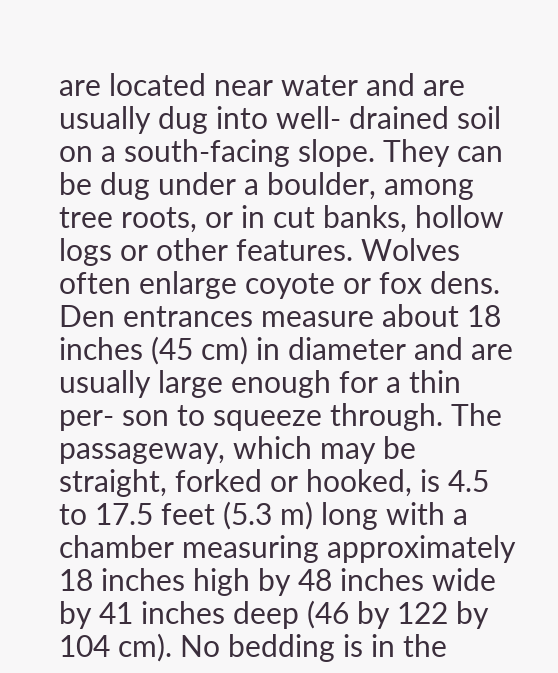are located near water and are usually dug into well- drained soil on a south-facing slope. They can be dug under a boulder, among tree roots, or in cut banks, hollow logs or other features. Wolves often enlarge coyote or fox dens. Den entrances measure about 18 inches (45 cm) in diameter and are usually large enough for a thin per- son to squeeze through. The passageway, which may be straight, forked or hooked, is 4.5 to 17.5 feet (5.3 m) long with a chamber measuring approximately 18 inches high by 48 inches wide by 41 inches deep (46 by 122 by 104 cm). No bedding is in the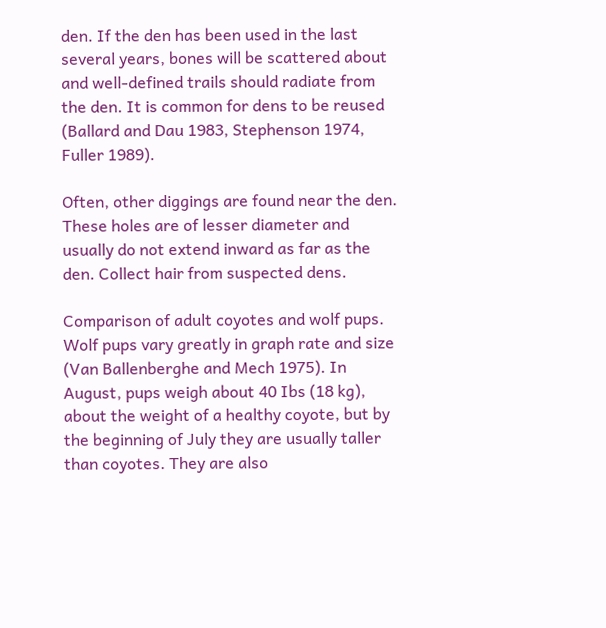den. If the den has been used in the last several years, bones will be scattered about and well-defined trails should radiate from the den. It is common for dens to be reused (Ballard and Dau 1983, Stephenson 1974, Fuller 1989).

Often, other diggings are found near the den. These holes are of lesser diameter and usually do not extend inward as far as the den. Collect hair from suspected dens.

Comparison of adult coyotes and wolf pups.
Wolf pups vary greatly in graph rate and size (Van Ballenberghe and Mech 1975). In August, pups weigh about 40 Ibs (18 kg), about the weight of a healthy coyote, but by the beginning of July they are usually taller than coyotes. They are also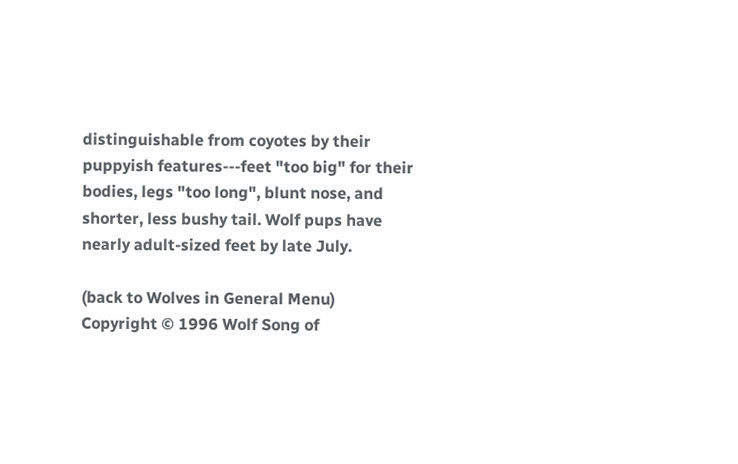distinguishable from coyotes by their puppyish features---feet "too big" for their bodies, legs "too long", blunt nose, and shorter, less bushy tail. Wolf pups have nearly adult-sized feet by late July.

(back to Wolves in General Menu)
Copyright © 1996 Wolf Song of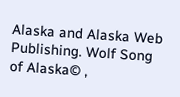Alaska and Alaska Web Publishing. Wolf Song of Alaska© ,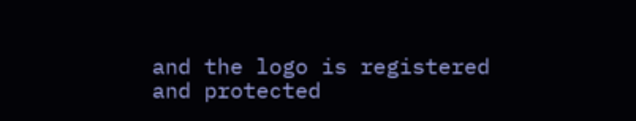and the logo is registered and protected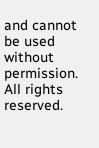and cannot be used without permission. All rights reserved.